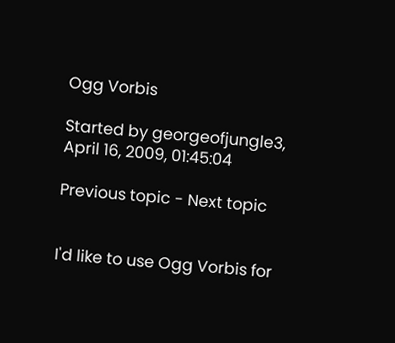Ogg Vorbis

Started by georgeofjungle3, April 16, 2009, 01:45:04

Previous topic - Next topic


I'd like to use Ogg Vorbis for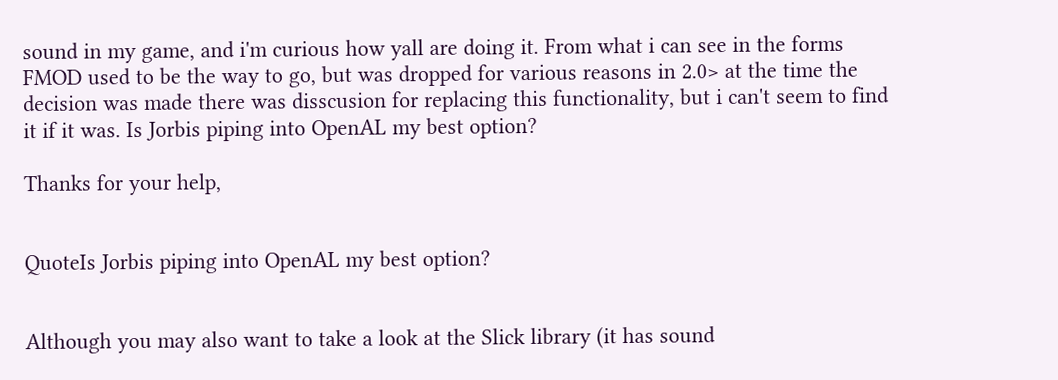sound in my game, and i'm curious how yall are doing it. From what i can see in the forms FMOD used to be the way to go, but was dropped for various reasons in 2.0> at the time the decision was made there was disscusion for replacing this functionality, but i can't seem to find it if it was. Is Jorbis piping into OpenAL my best option?

Thanks for your help,


QuoteIs Jorbis piping into OpenAL my best option?


Although you may also want to take a look at the Slick library (it has sound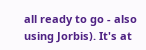all ready to go - also using Jorbis). It's at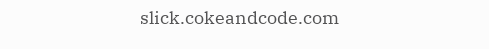slick.cokeandcode.com